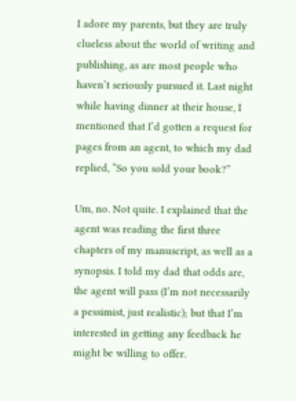I adore my parents, but they are truly clueless about the world of writing and publishing, as are most people who haven’t seriously pursued it. Last night while having dinner at their house, I mentioned that I’d gotten a request for pages from an agent, to which my dad replied, “So you sold your book?”

Um, no. Not quite. I explained that the agent was reading the first three chapters of my manuscript, as well as a synopsis. I told my dad that odds are, the agent will pass (I’m not necessarily a pessimist, just realistic); but that I’m interested in getting any feedback he might be willing to offer.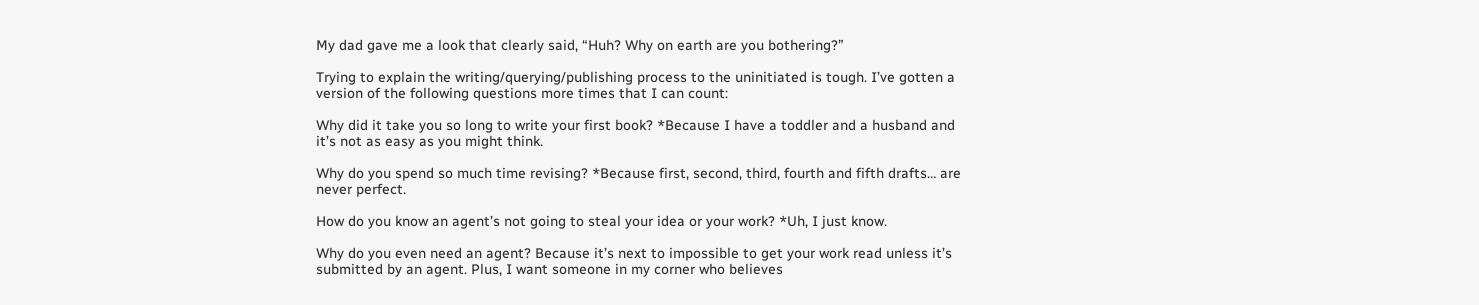My dad gave me a look that clearly said, “Huh? Why on earth are you bothering?”

Trying to explain the writing/querying/publishing process to the uninitiated is tough. I’ve gotten a version of the following questions more times that I can count:

Why did it take you so long to write your first book? *Because I have a toddler and a husband and it’s not as easy as you might think.

Why do you spend so much time revising? *Because first, second, third, fourth and fifth drafts… are never perfect.

How do you know an agent’s not going to steal your idea or your work? *Uh, I just know.

Why do you even need an agent? Because it’s next to impossible to get your work read unless it’s submitted by an agent. Plus, I want someone in my corner who believes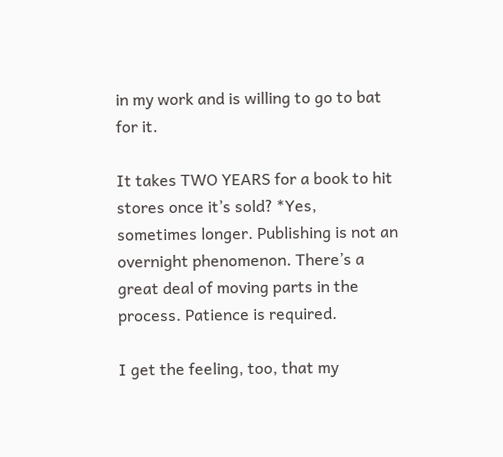in my work and is willing to go to bat for it.

It takes TWO YEARS for a book to hit stores once it’s sold? *Yes, sometimes longer. Publishing is not an overnight phenomenon. There’s a great deal of moving parts in the process. Patience is required.

I get the feeling, too, that my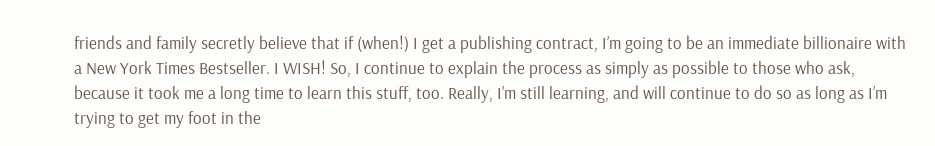friends and family secretly believe that if (when!) I get a publishing contract, I’m going to be an immediate billionaire with a New York Times Bestseller. I WISH! So, I continue to explain the process as simply as possible to those who ask, because it took me a long time to learn this stuff, too. Really, I’m still learning, and will continue to do so as long as I’m trying to get my foot in the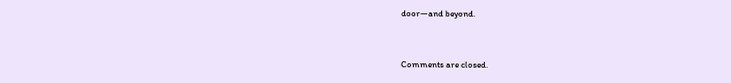door—and beyond.


Comments are closed.